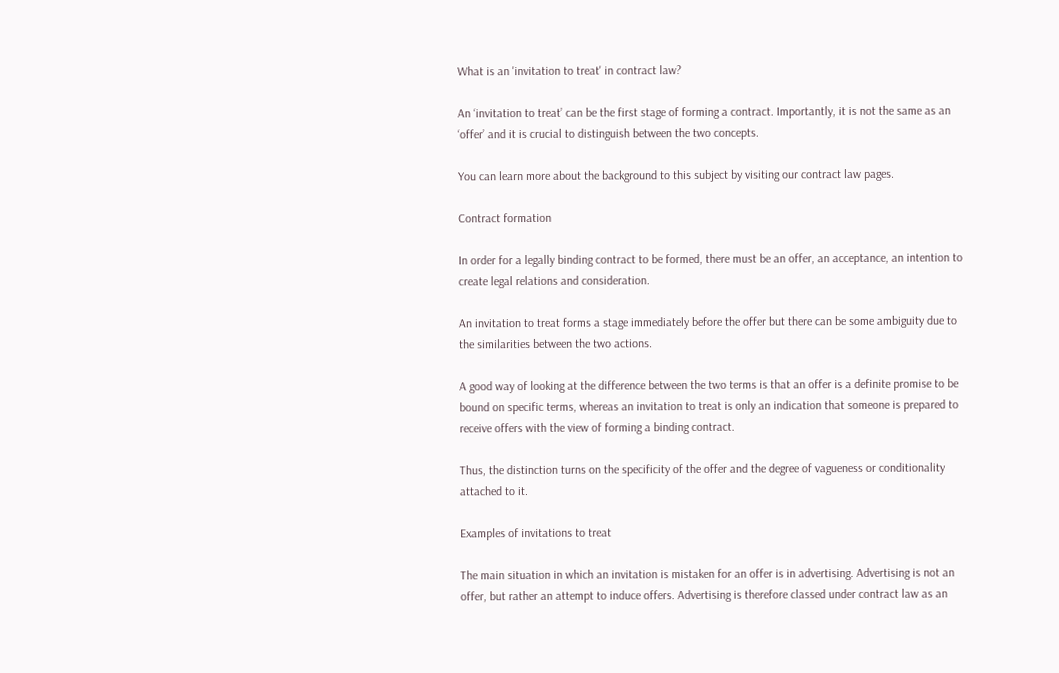What is an 'invitation to treat' in contract law?

An ‘invitation to treat’ can be the first stage of forming a contract. Importantly, it is not the same as an ‘offer’ and it is crucial to distinguish between the two concepts.

You can learn more about the background to this subject by visiting our contract law pages.

Contract formation

In order for a legally binding contract to be formed, there must be an offer, an acceptance, an intention to create legal relations and consideration.

An invitation to treat forms a stage immediately before the offer but there can be some ambiguity due to the similarities between the two actions.

A good way of looking at the difference between the two terms is that an offer is a definite promise to be bound on specific terms, whereas an invitation to treat is only an indication that someone is prepared to receive offers with the view of forming a binding contract.

Thus, the distinction turns on the specificity of the offer and the degree of vagueness or conditionality attached to it.

Examples of invitations to treat

The main situation in which an invitation is mistaken for an offer is in advertising. Advertising is not an offer, but rather an attempt to induce offers. Advertising is therefore classed under contract law as an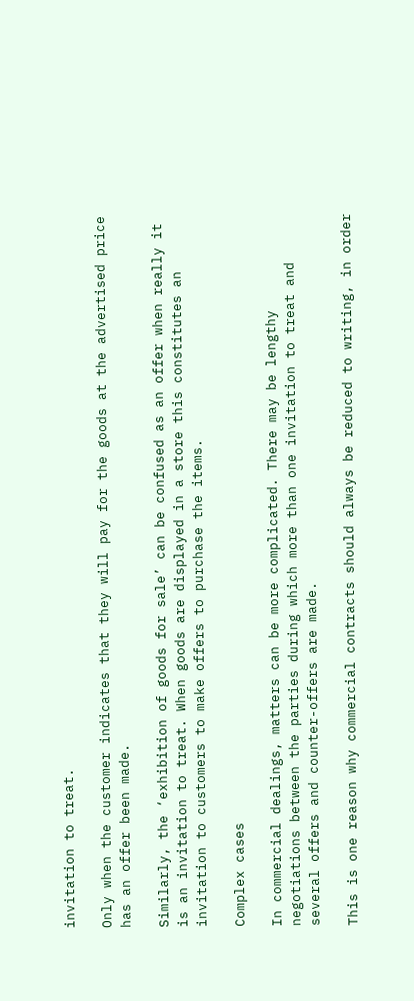invitation to treat.

Only when the customer indicates that they will pay for the goods at the advertised price has an offer been made.

Similarly, the ‘exhibition of goods for sale’ can be confused as an offer when really it is an invitation to treat. When goods are displayed in a store this constitutes an invitation to customers to make offers to purchase the items.

Complex cases

In commercial dealings, matters can be more complicated. There may be lengthy negotiations between the parties during which more than one invitation to treat and several offers and counter-offers are made.

This is one reason why commercial contracts should always be reduced to writing, in order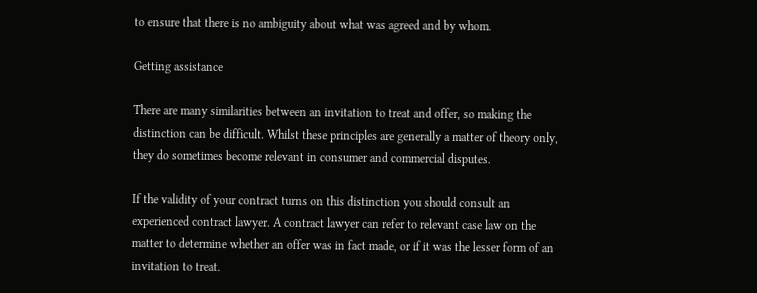to ensure that there is no ambiguity about what was agreed and by whom.

Getting assistance

There are many similarities between an invitation to treat and offer, so making the distinction can be difficult. Whilst these principles are generally a matter of theory only, they do sometimes become relevant in consumer and commercial disputes.

If the validity of your contract turns on this distinction you should consult an experienced contract lawyer. A contract lawyer can refer to relevant case law on the matter to determine whether an offer was in fact made, or if it was the lesser form of an invitation to treat.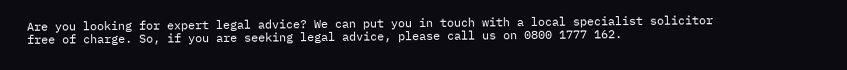Are you looking for expert legal advice? We can put you in touch with a local specialist solicitor free of charge. So, if you are seeking legal advice, please call us on 0800 1777 162.